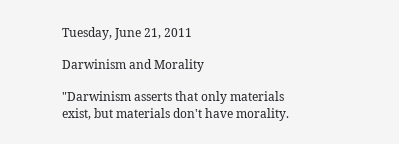Tuesday, June 21, 2011

Darwinism and Morality

"Darwinism asserts that only materials exist, but materials don't have morality.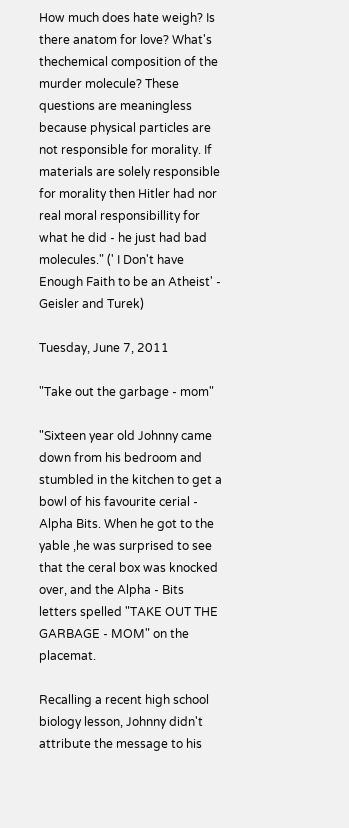How much does hate weigh? Is there anatom for love? What's thechemical composition of the murder molecule? These questions are meaningless because physical particles are not responsible for morality. If materials are solely responsible for morality then Hitler had nor real moral responsibillity for what he did - he just had bad molecules." (' I Don't have Enough Faith to be an Atheist' - Geisler and Turek)

Tuesday, June 7, 2011

"Take out the garbage - mom"

"Sixteen year old Johnny came down from his bedroom and stumbled in the kitchen to get a bowl of his favourite cerial - Alpha Bits. When he got to the yable ,he was surprised to see that the ceral box was knocked over, and the Alpha - Bits letters spelled "TAKE OUT THE GARBAGE - MOM" on the placemat.

Recalling a recent high school biology lesson, Johnny didn't attribute the message to his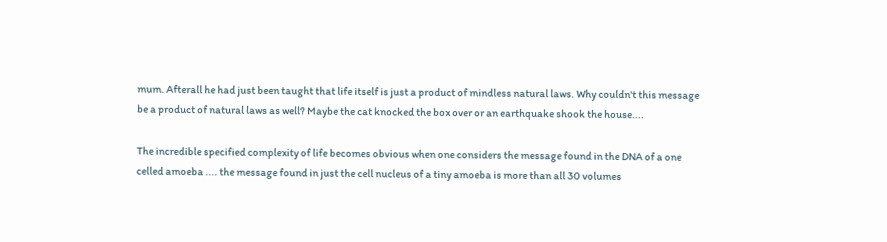mum. Afterall he had just been taught that life itself is just a product of mindless natural laws. Why couldn't this message be a product of natural laws as well? Maybe the cat knocked the box over or an earthquake shook the house....

The incredible specified complexity of life becomes obvious when one considers the message found in the DNA of a one celled amoeba .... the message found in just the cell nucleus of a tiny amoeba is more than all 30 volumes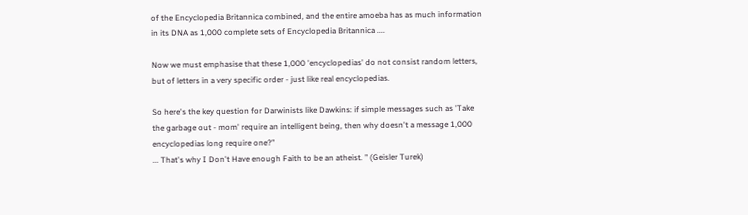of the Encyclopedia Britannica combined, and the entire amoeba has as much information in its DNA as 1,000 complete sets of Encyclopedia Britannica ....

Now we must emphasise that these 1,000 'encyclopedias' do not consist random letters, but of letters in a very specific order - just like real encyclopedias.

So here's the key question for Darwinists like Dawkins: if simple messages such as 'Take the garbage out - mom' require an intelligent being, then why doesn't a message 1,000 encyclopedias long require one?"
... That's why I Don't Have enough Faith to be an atheist. " (Geisler Turek)